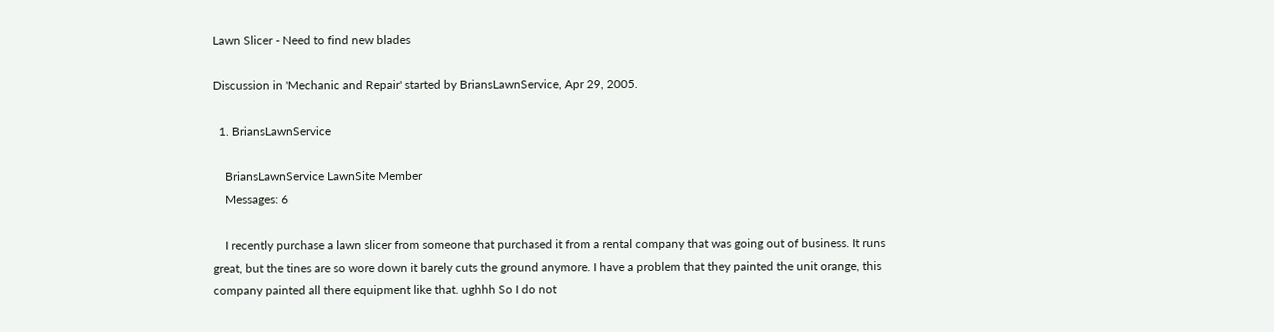Lawn Slicer - Need to find new blades

Discussion in 'Mechanic and Repair' started by BriansLawnService, Apr 29, 2005.

  1. BriansLawnService

    BriansLawnService LawnSite Member
    Messages: 6

    I recently purchase a lawn slicer from someone that purchased it from a rental company that was going out of business. It runs great, but the tines are so wore down it barely cuts the ground anymore. I have a problem that they painted the unit orange, this company painted all there equipment like that. ughhh So I do not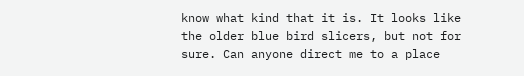know what kind that it is. It looks like the older blue bird slicers, but not for sure. Can anyone direct me to a place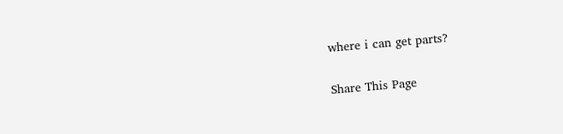where i can get parts?


Share This Page